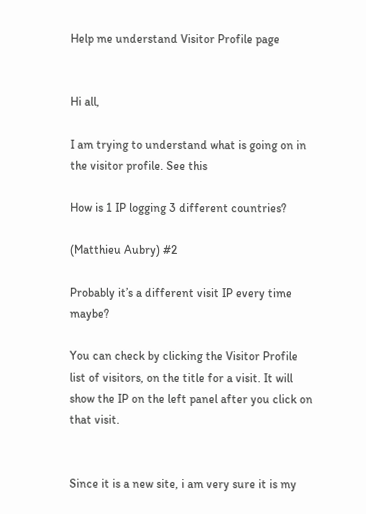Help me understand Visitor Profile page


Hi all,

I am trying to understand what is going on in the visitor profile. See this

How is 1 IP logging 3 different countries?

(Matthieu Aubry) #2

Probably it’s a different visit IP every time maybe?

You can check by clicking the Visitor Profile list of visitors, on the title for a visit. It will show the IP on the left panel after you click on that visit.


Since it is a new site, i am very sure it is my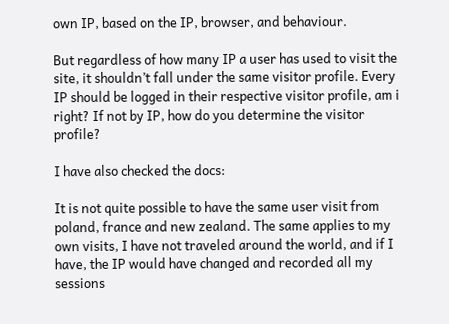own IP, based on the IP, browser, and behaviour.

But regardless of how many IP a user has used to visit the site, it shouldn’t fall under the same visitor profile. Every IP should be logged in their respective visitor profile, am i right? If not by IP, how do you determine the visitor profile?

I have also checked the docs:

It is not quite possible to have the same user visit from poland, france and new zealand. The same applies to my own visits, I have not traveled around the world, and if I have, the IP would have changed and recorded all my sessions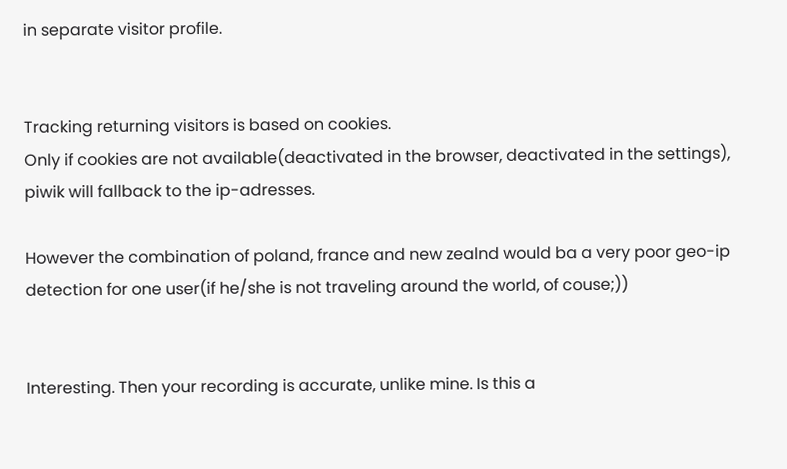in separate visitor profile.


Tracking returning visitors is based on cookies.
Only if cookies are not available(deactivated in the browser, deactivated in the settings), piwik will fallback to the ip-adresses.

However the combination of poland, france and new zealnd would ba a very poor geo-ip detection for one user(if he/she is not traveling around the world, of couse;))


Interesting. Then your recording is accurate, unlike mine. Is this a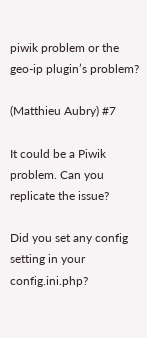piwik problem or the geo-ip plugin’s problem?

(Matthieu Aubry) #7

It could be a Piwik problem. Can you replicate the issue?

Did you set any config setting in your config.ini.php?